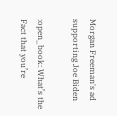Morgan Freeman's ad supporting Joe Biden

:open_book: What’s the Fact that you’re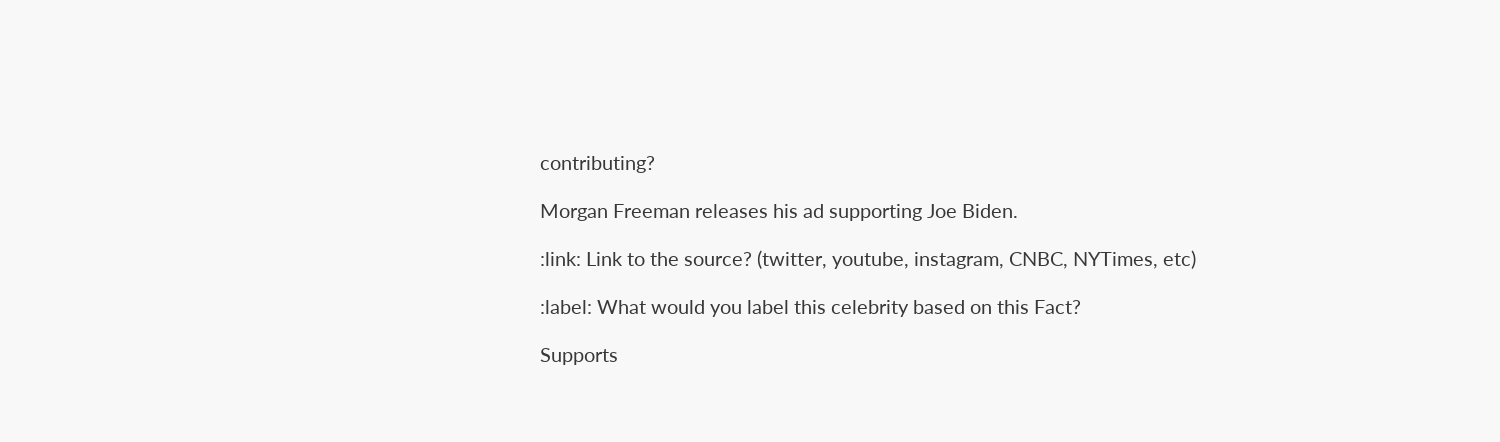contributing?

Morgan Freeman releases his ad supporting Joe Biden.

:link: Link to the source? (twitter, youtube, instagram, CNBC, NYTimes, etc)

:label: What would you label this celebrity based on this Fact?

Supports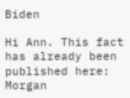Biden

Hi Ann. This fact has already been published here: Morgan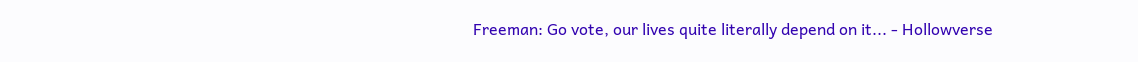Freeman: Go vote, our lives quite literally depend on it... - Hollowverse